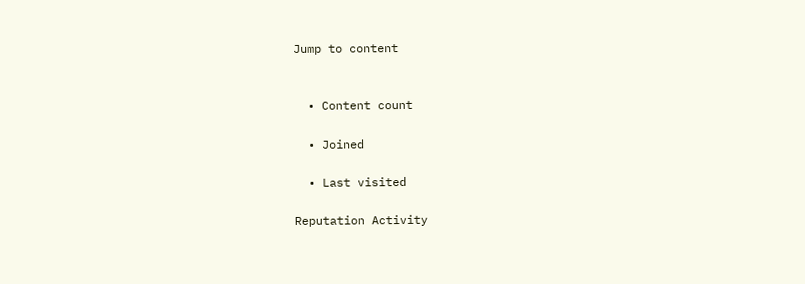Jump to content


  • Content count

  • Joined

  • Last visited

Reputation Activity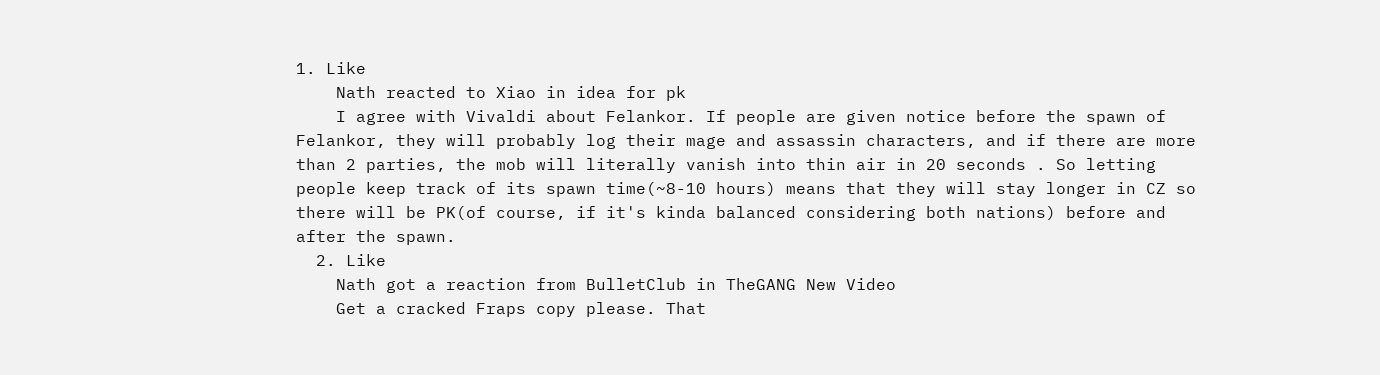1. Like
    Nath reacted to Xiao in idea for pk
    I agree with Vivaldi about Felankor. If people are given notice before the spawn of Felankor, they will probably log their mage and assassin characters, and if there are more than 2 parties, the mob will literally vanish into thin air in 20 seconds . So letting people keep track of its spawn time(~8-10 hours) means that they will stay longer in CZ so there will be PK(of course, if it's kinda balanced considering both nations) before and after the spawn.
  2. Like
    Nath got a reaction from BulletClub in TheGANG New Video
    Get a cracked Fraps copy please. That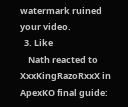watermark ruined your video.
  3. Like
    Nath reacted to XxxKingRazoRxxX in ApexKO final guide: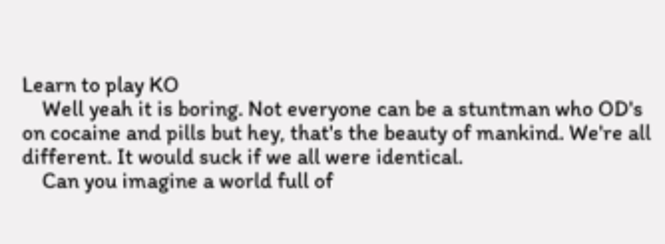Learn to play KO
    Well yeah it is boring. Not everyone can be a stuntman who OD's on cocaine and pills but hey, that's the beauty of mankind. We're all different. It would suck if we all were identical.
    Can you imagine a world full of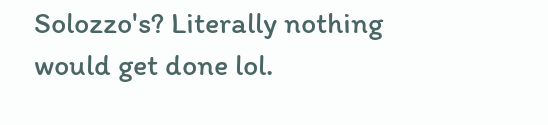Solozzo's? Literally nothing would get done lol.